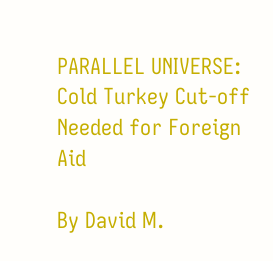PARALLEL UNIVERSE: Cold Turkey Cut-off Needed for Foreign Aid

By David M.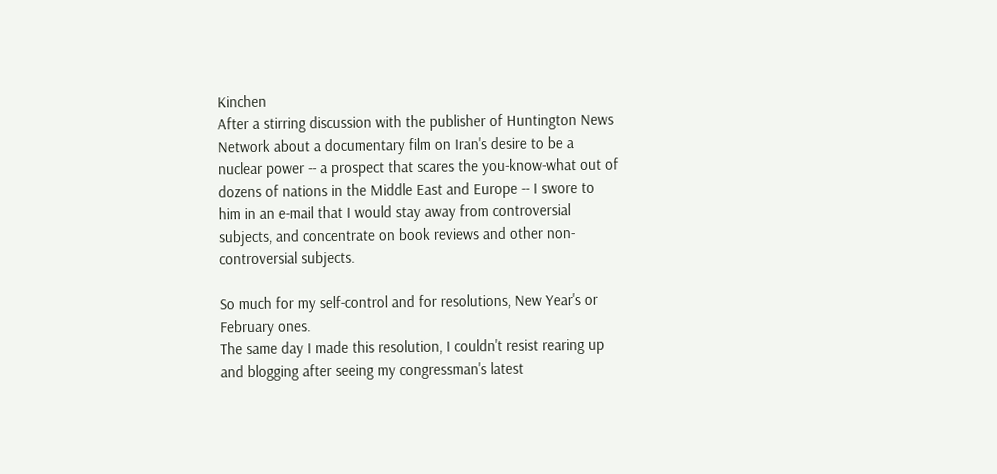Kinchen
After a stirring discussion with the publisher of Huntington News Network about a documentary film on Iran's desire to be a nuclear power -- a prospect that scares the you-know-what out of dozens of nations in the Middle East and Europe -- I swore to him in an e-mail that I would stay away from controversial subjects, and concentrate on book reviews and other non-controversial subjects.

So much for my self-control and for resolutions, New Year's or February ones.
The same day I made this resolution, I couldn't resist rearing up and blogging after seeing my congressman's latest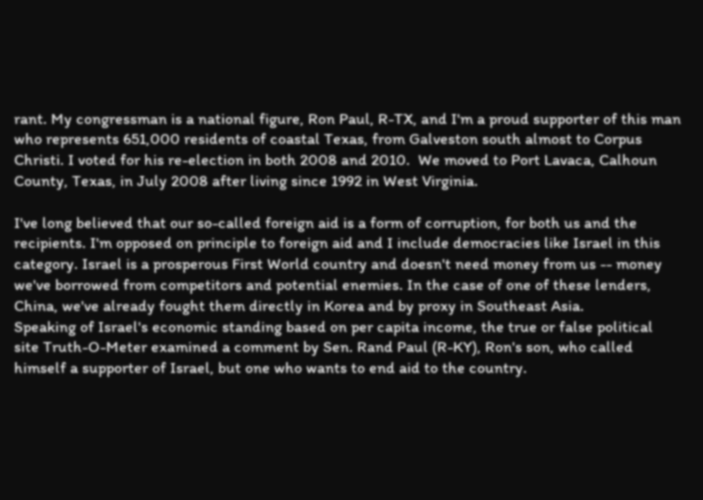rant. My congressman is a national figure, Ron Paul, R-TX, and I'm a proud supporter of this man who represents 651,000 residents of coastal Texas, from Galveston south almost to Corpus Christi. I voted for his re-election in both 2008 and 2010.  We moved to Port Lavaca, Calhoun County, Texas, in July 2008 after living since 1992 in West Virginia.

I've long believed that our so-called foreign aid is a form of corruption, for both us and the recipients. I'm opposed on principle to foreign aid and I include democracies like Israel in this category. Israel is a prosperous First World country and doesn't need money from us -- money we've borrowed from competitors and potential enemies. In the case of one of these lenders, China, we've already fought them directly in Korea and by proxy in Southeast Asia.
Speaking of Israel's economic standing based on per capita income, the true or false political site Truth-O-Meter examined a comment by Sen. Rand Paul (R-KY), Ron's son, who called himself a supporter of Israel, but one who wants to end aid to the country.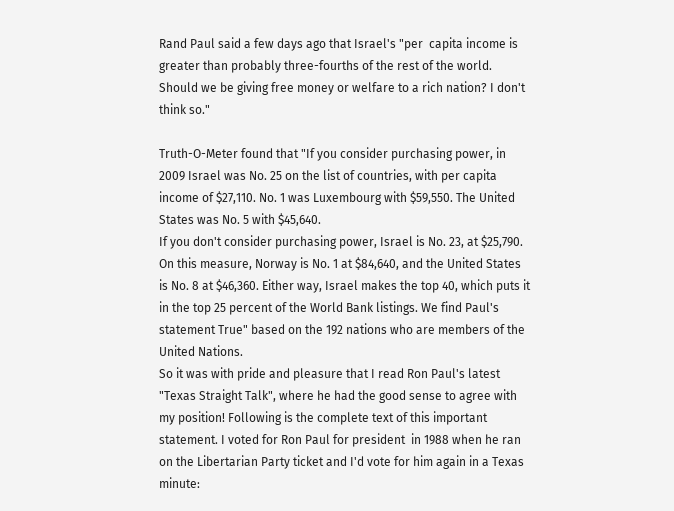Rand Paul said a few days ago that Israel's "per  capita income is greater than probably three-fourths of the rest of the world. Should we be giving free money or welfare to a rich nation? I don't think so."

Truth-O-Meter found that "If you consider purchasing power, in 2009 Israel was No. 25 on the list of countries, with per capita income of $27,110. No. 1 was Luxembourg with $59,550. The United States was No. 5 with $45,640.
If you don't consider purchasing power, Israel is No. 23, at $25,790. On this measure, Norway is No. 1 at $84,640, and the United States is No. 8 at $46,360. Either way, Israel makes the top 40, which puts it in the top 25 percent of the World Bank listings. We find Paul's statement True" based on the 192 nations who are members of the United Nations.
So it was with pride and pleasure that I read Ron Paul's latest "Texas Straight Talk", where he had the good sense to agree with my position! Following is the complete text of this important statement. I voted for Ron Paul for president  in 1988 when he ran on the Libertarian Party ticket and I'd vote for him again in a Texas minute: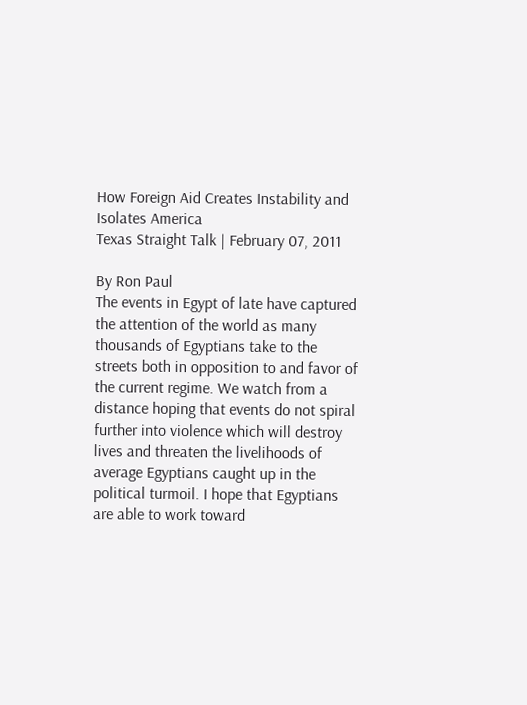How Foreign Aid Creates Instability and Isolates America
Texas Straight Talk | February 07, 2011

By Ron Paul
The events in Egypt of late have captured the attention of the world as many thousands of Egyptians take to the streets both in opposition to and favor of the current regime. We watch from a distance hoping that events do not spiral further into violence which will destroy lives and threaten the livelihoods of average Egyptians caught up in the political turmoil. I hope that Egyptians are able to work toward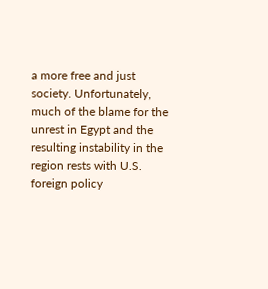a more free and just society. Unfortunately, much of the blame for the unrest in Egypt and the resulting instability in the region rests with U.S. foreign policy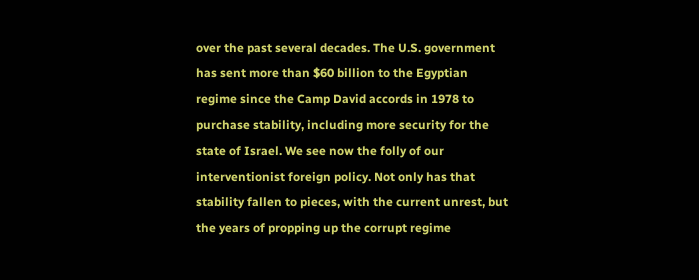over the past several decades. The U.S. government has sent more than $60 billion to the Egyptian regime since the Camp David accords in 1978 to purchase stability, including more security for the state of Israel. We see now the folly of our interventionist foreign policy. Not only has that stability fallen to pieces, with the current unrest, but the years of propping up the corrupt regime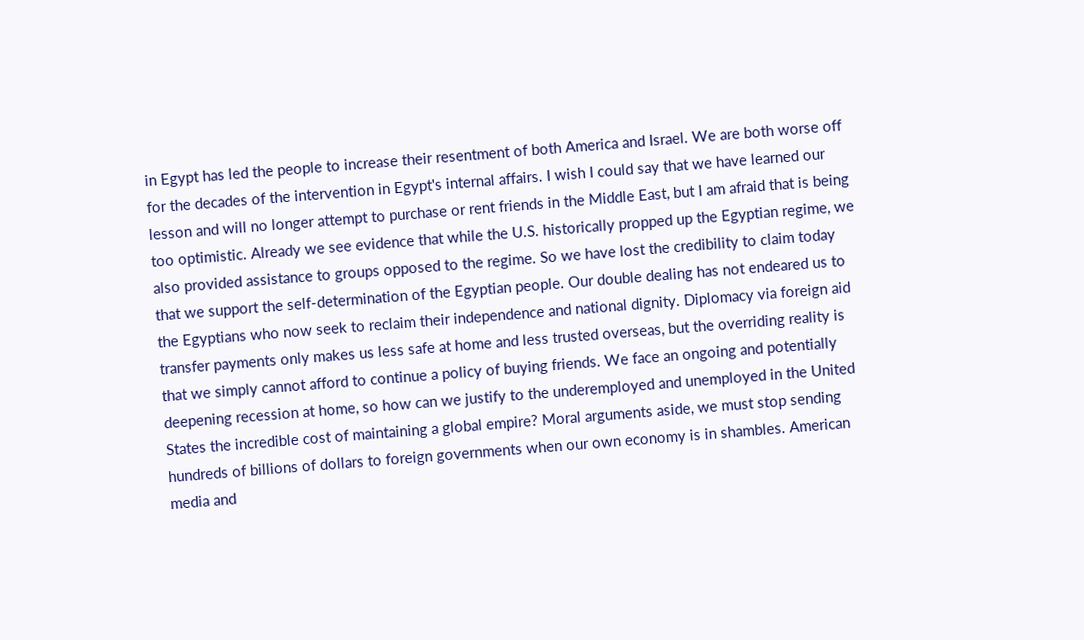in Egypt has led the people to increase their resentment of both America and Israel. We are both worse off for the decades of the intervention in Egypt's internal affairs. I wish I could say that we have learned our lesson and will no longer attempt to purchase or rent friends in the Middle East, but I am afraid that is being too optimistic. Already we see evidence that while the U.S. historically propped up the Egyptian regime, we also provided assistance to groups opposed to the regime. So we have lost the credibility to claim today that we support the self-determination of the Egyptian people. Our double dealing has not endeared us to the Egyptians who now seek to reclaim their independence and national dignity. Diplomacy via foreign aid transfer payments only makes us less safe at home and less trusted overseas, but the overriding reality is that we simply cannot afford to continue a policy of buying friends. We face an ongoing and potentially deepening recession at home, so how can we justify to the underemployed and unemployed in the United States the incredible cost of maintaining a global empire? Moral arguments aside, we must stop sending hundreds of billions of dollars to foreign governments when our own economy is in shambles. American media and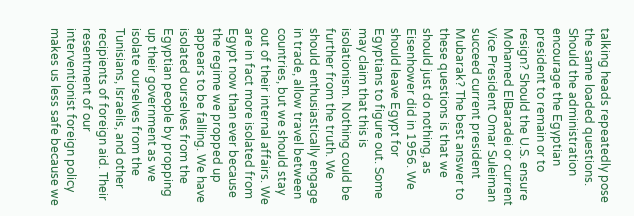talking heads repeatedly pose the same loaded questions. Should the administration encourage the Egyptian president to remain or to resign? Should the U.S. ensure Mohamed ElBaradei or current Vice President Omar Suleiman succeed current president Mubarak? The best answer to these questions is that we should just do nothing, as Eisenhower did in 1956. We should leave Egypt for Egyptians to figure out. Some may claim that this is isolationism. Nothing could be further from the truth. We should enthusiastically engage in trade, allow travel between countries, but we should stay out of their internal affairs. We are in fact more isolated from Egypt now than ever because the regime we propped up appears to be falling. We have isolated ourselves from the Egyptian people by propping up their government as we isolate ourselves from the Tunisians, Israelis, and other recipients of foreign aid. Their resentment of our interventionist foreign policy makes us less safe because we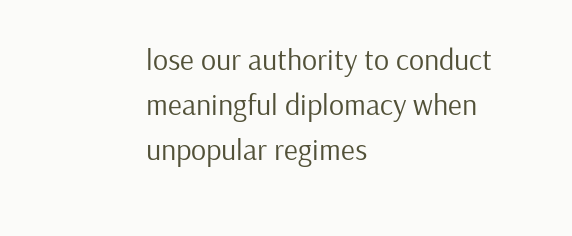lose our authority to conduct meaningful diplomacy when unpopular regimes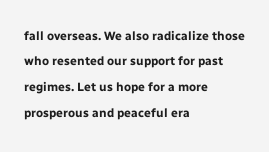fall overseas. We also radicalize those who resented our support for past regimes. Let us hope for a more prosperous and peaceful era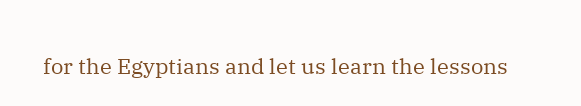for the Egyptians and let us learn the lessons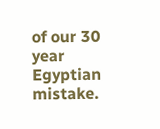of our 30 year Egyptian mistake.